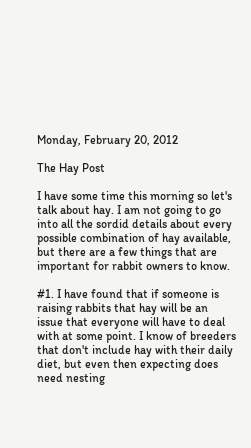Monday, February 20, 2012

The Hay Post

I have some time this morning so let's talk about hay. I am not going to go into all the sordid details about every possible combination of hay available, but there are a few things that are important for rabbit owners to know.

#1. I have found that if someone is raising rabbits that hay will be an issue that everyone will have to deal with at some point. I know of breeders that don't include hay with their daily diet, but even then expecting does need nesting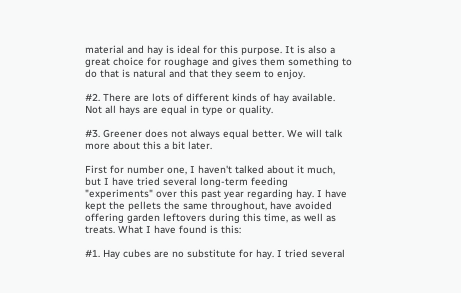material and hay is ideal for this purpose. It is also a great choice for roughage and gives them something to do that is natural and that they seem to enjoy.

#2. There are lots of different kinds of hay available. Not all hays are equal in type or quality.

#3. Greener does not always equal better. We will talk more about this a bit later.

First for number one, I haven't talked about it much, but I have tried several long-term feeding "experiments" over this past year regarding hay. I have kept the pellets the same throughout, have avoided offering garden leftovers during this time, as well as treats. What I have found is this:

#1. Hay cubes are no substitute for hay. I tried several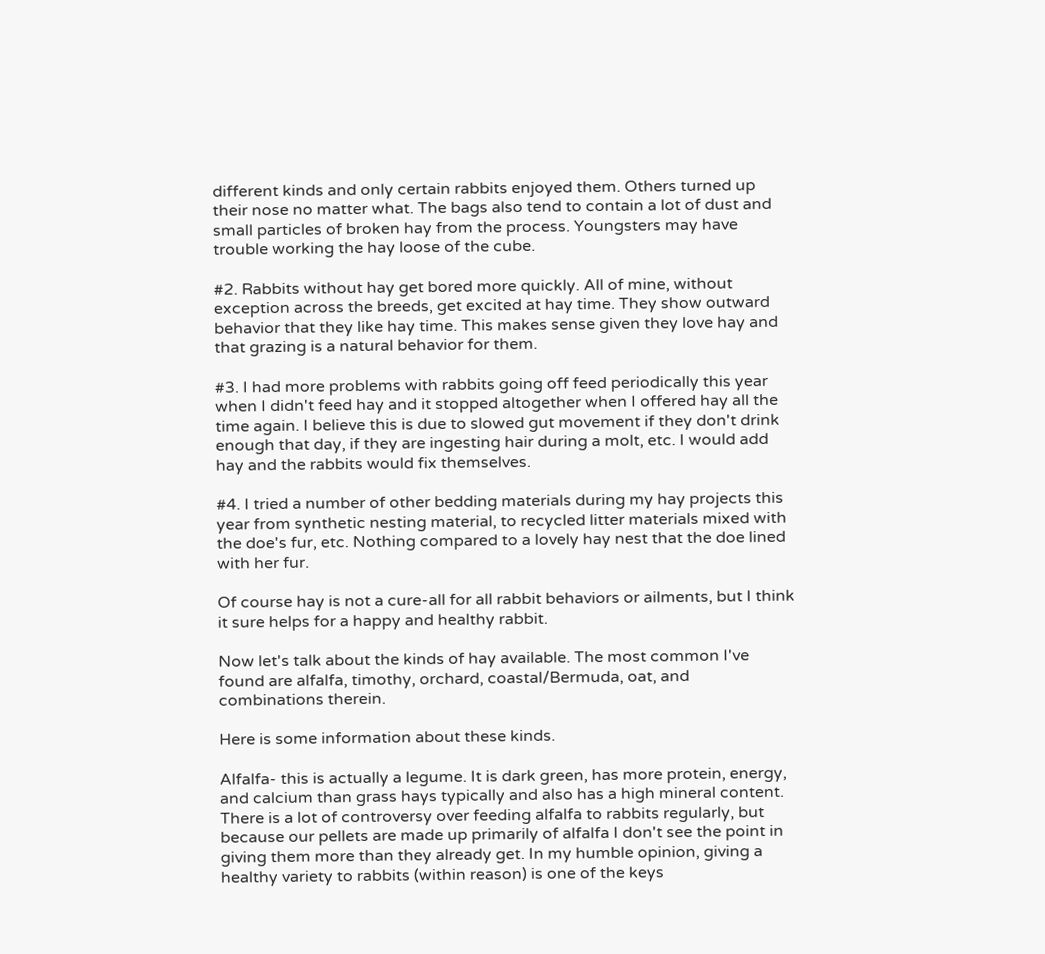different kinds and only certain rabbits enjoyed them. Others turned up their nose no matter what. The bags also tend to contain a lot of dust and small particles of broken hay from the process. Youngsters may have trouble working the hay loose of the cube.

#2. Rabbits without hay get bored more quickly. All of mine, without exception across the breeds, get excited at hay time. They show outward behavior that they like hay time. This makes sense given they love hay and that grazing is a natural behavior for them.

#3. I had more problems with rabbits going off feed periodically this year when I didn't feed hay and it stopped altogether when I offered hay all the time again. I believe this is due to slowed gut movement if they don't drink enough that day, if they are ingesting hair during a molt, etc. I would add hay and the rabbits would fix themselves.

#4. I tried a number of other bedding materials during my hay projects this year from synthetic nesting material, to recycled litter materials mixed with the doe's fur, etc. Nothing compared to a lovely hay nest that the doe lined with her fur.

Of course hay is not a cure-all for all rabbit behaviors or ailments, but I think it sure helps for a happy and healthy rabbit.

Now let's talk about the kinds of hay available. The most common I've found are alfalfa, timothy, orchard, coastal/Bermuda, oat, and combinations therein.

Here is some information about these kinds.

Alfalfa- this is actually a legume. It is dark green, has more protein, energy, and calcium than grass hays typically and also has a high mineral content. There is a lot of controversy over feeding alfalfa to rabbits regularly, but because our pellets are made up primarily of alfalfa I don't see the point in giving them more than they already get. In my humble opinion, giving a healthy variety to rabbits (within reason) is one of the keys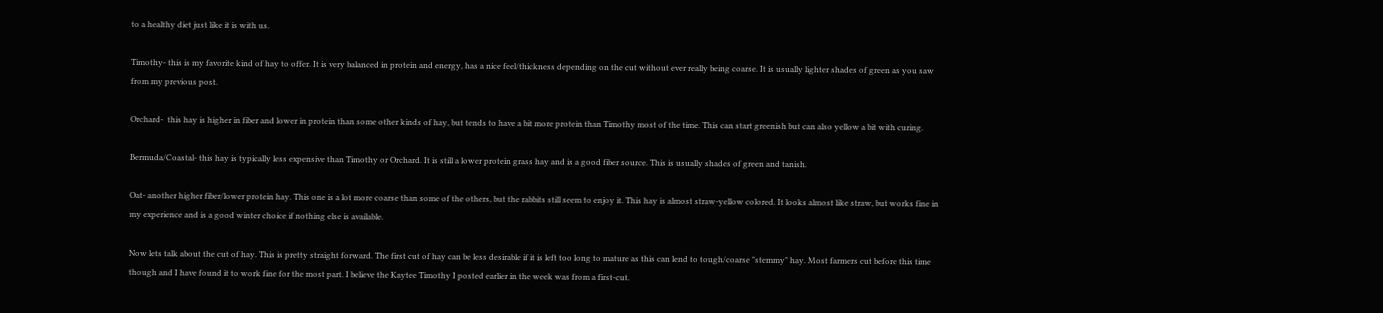to a healthy diet just like it is with us.

Timothy- this is my favorite kind of hay to offer. It is very balanced in protein and energy, has a nice feel/thickness depending on the cut without ever really being coarse. It is usually lighter shades of green as you saw from my previous post.

Orchard-  this hay is higher in fiber and lower in protein than some other kinds of hay, but tends to have a bit more protein than Timothy most of the time. This can start greenish but can also yellow a bit with curing.

Bermuda/Coastal- this hay is typically less expensive than Timothy or Orchard. It is still a lower protein grass hay and is a good fiber source. This is usually shades of green and tanish.

Oat- another higher fiber/lower protein hay. This one is a lot more coarse than some of the others, but the rabbits still seem to enjoy it. This hay is almost straw-yellow colored. It looks almost like straw, but works fine in my experience and is a good winter choice if nothing else is available.

Now lets talk about the cut of hay. This is pretty straight forward. The first cut of hay can be less desirable if it is left too long to mature as this can lend to tough/coarse "stemmy" hay. Most farmers cut before this time though and I have found it to work fine for the most part. I believe the Kaytee Timothy I posted earlier in the week was from a first-cut.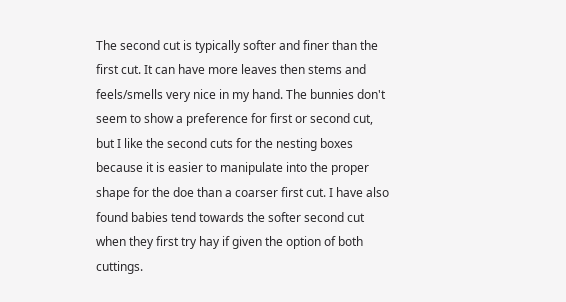The second cut is typically softer and finer than the first cut. It can have more leaves then stems and feels/smells very nice in my hand. The bunnies don't seem to show a preference for first or second cut, but I like the second cuts for the nesting boxes because it is easier to manipulate into the proper shape for the doe than a coarser first cut. I have also found babies tend towards the softer second cut when they first try hay if given the option of both cuttings.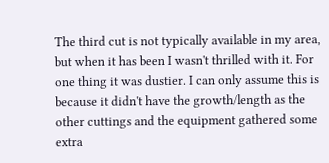The third cut is not typically available in my area, but when it has been I wasn't thrilled with it. For one thing it was dustier. I can only assume this is because it didn't have the growth/length as the other cuttings and the equipment gathered some extra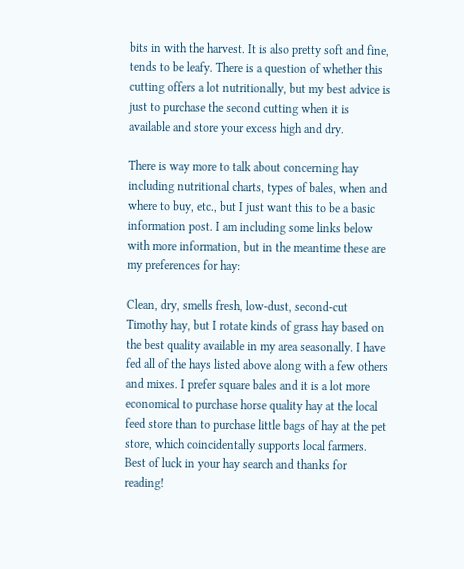bits in with the harvest. It is also pretty soft and fine, tends to be leafy. There is a question of whether this cutting offers a lot nutritionally, but my best advice is just to purchase the second cutting when it is available and store your excess high and dry.

There is way more to talk about concerning hay including nutritional charts, types of bales, when and where to buy, etc., but I just want this to be a basic information post. I am including some links below with more information, but in the meantime these are my preferences for hay:

Clean, dry, smells fresh, low-dust, second-cut Timothy hay, but I rotate kinds of grass hay based on the best quality available in my area seasonally. I have fed all of the hays listed above along with a few others and mixes. I prefer square bales and it is a lot more economical to purchase horse quality hay at the local feed store than to purchase little bags of hay at the pet store, which coincidentally supports local farmers. Best of luck in your hay search and thanks for reading!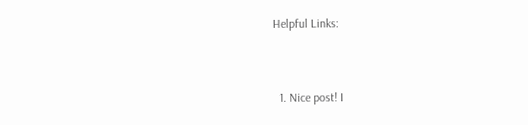Helpful Links:


  1. Nice post! I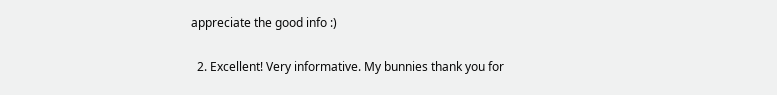appreciate the good info :)

  2. Excellent! Very informative. My bunnies thank you for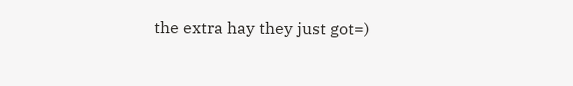the extra hay they just got=)